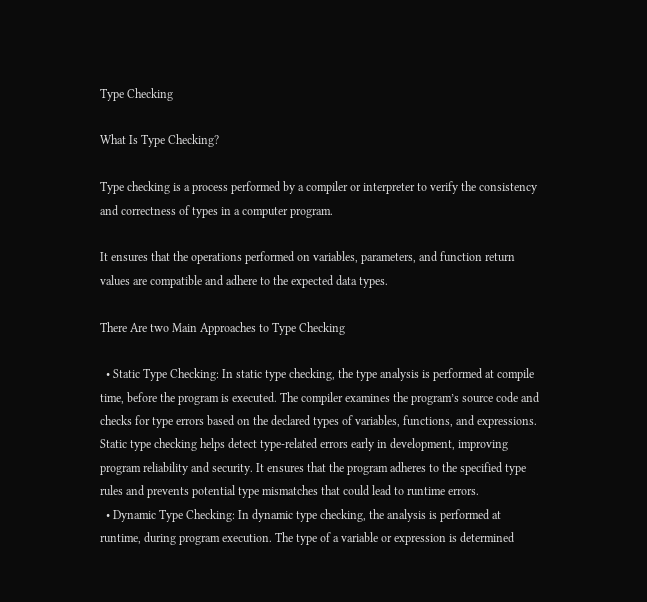Type Checking

What Is Type Checking?

Type checking is a process performed by a compiler or interpreter to verify the consistency and correctness of types in a computer program.

It ensures that the operations performed on variables, parameters, and function return values are compatible and adhere to the expected data types.

There Are two Main Approaches to Type Checking

  • Static Type Checking: In static type checking, the type analysis is performed at compile time, before the program is executed. The compiler examines the program’s source code and checks for type errors based on the declared types of variables, functions, and expressions. Static type checking helps detect type-related errors early in development, improving program reliability and security. It ensures that the program adheres to the specified type rules and prevents potential type mismatches that could lead to runtime errors.
  • Dynamic Type Checking: In dynamic type checking, the analysis is performed at runtime, during program execution. The type of a variable or expression is determined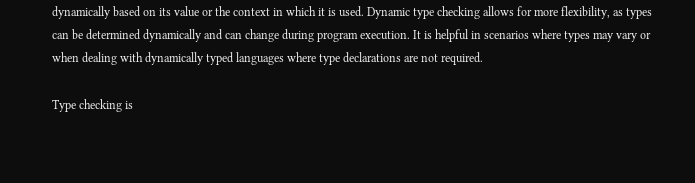dynamically based on its value or the context in which it is used. Dynamic type checking allows for more flexibility, as types can be determined dynamically and can change during program execution. It is helpful in scenarios where types may vary or when dealing with dynamically typed languages where type declarations are not required.

Type checking is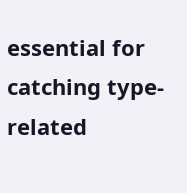essential for catching type-related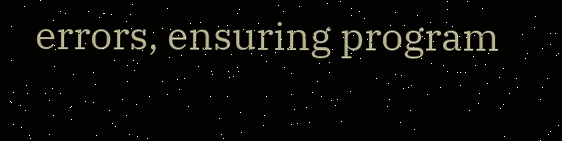errors, ensuring program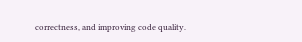correctness, and improving code quality.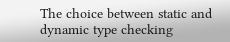The choice between static and dynamic type checking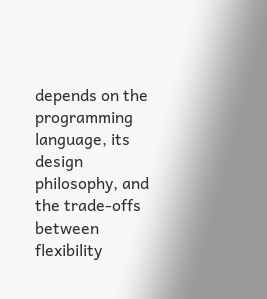depends on the programming language, its design philosophy, and the trade-offs between flexibility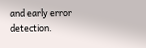and early error detection.